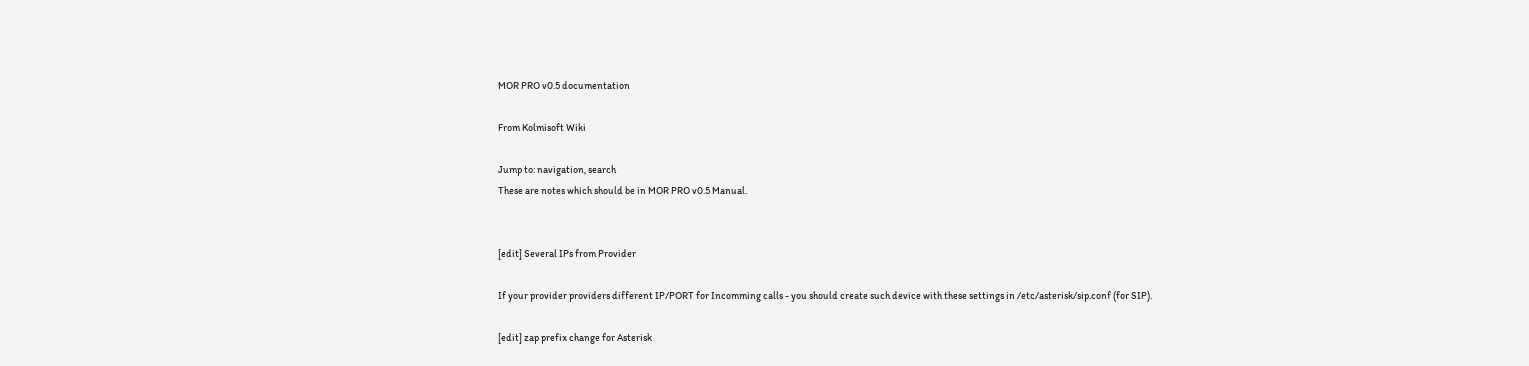MOR PRO v0.5 documentation

From Kolmisoft Wiki

Jump to: navigation, search
These are notes which should be in MOR PRO v0.5 Manual.


[edit] Several IPs from Provider

If your provider providers different IP/PORT for Incomming calls - you should create such device with these settings in /etc/asterisk/sip.conf (for SIP).

[edit] zap prefix change for Asterisk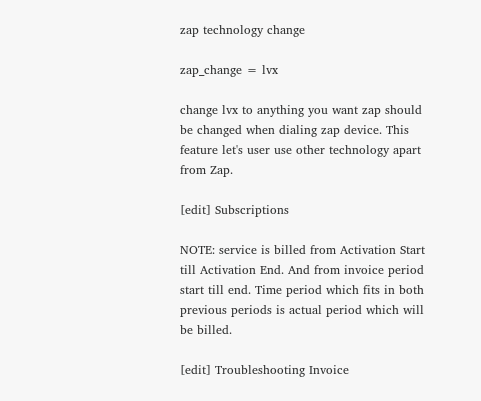zap technology change

zap_change = lvx

change lvx to anything you want zap should be changed when dialing zap device. This feature let's user use other technology apart from Zap.

[edit] Subscriptions

NOTE: service is billed from Activation Start till Activation End. And from invoice period start till end. Time period which fits in both previous periods is actual period which will be billed.

[edit] Troubleshooting Invoice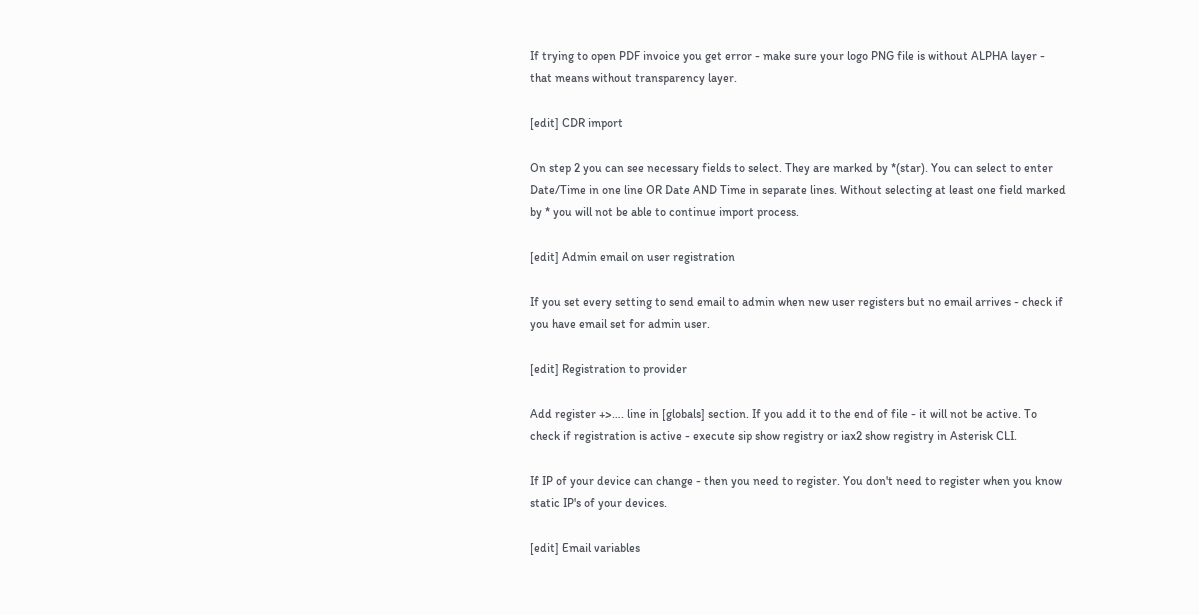If trying to open PDF invoice you get error - make sure your logo PNG file is without ALPHA layer - that means without transparency layer.

[edit] CDR import

On step 2 you can see necessary fields to select. They are marked by *(star). You can select to enter Date/Time in one line OR Date AND Time in separate lines. Without selecting at least one field marked by * you will not be able to continue import process.

[edit] Admin email on user registration

If you set every setting to send email to admin when new user registers but no email arrives - check if you have email set for admin user.

[edit] Registration to provider

Add register +>…. line in [globals] section. If you add it to the end of file - it will not be active. To check if registration is active - execute sip show registry or iax2 show registry in Asterisk CLI.

If IP of your device can change - then you need to register. You don't need to register when you know static IP's of your devices.

[edit] Email variables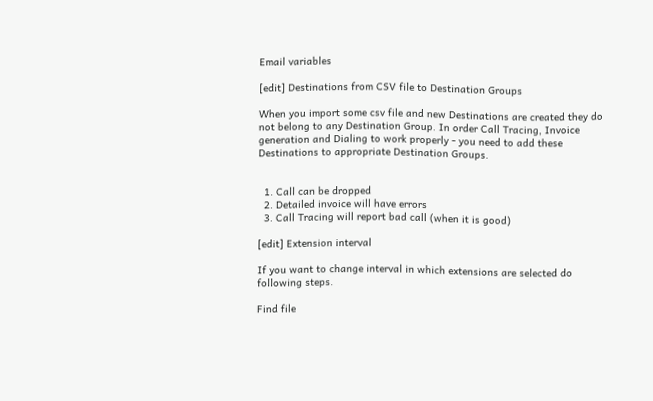Email variables

[edit] Destinations from CSV file to Destination Groups

When you import some csv file and new Destinations are created they do not belong to any Destination Group. In order Call Tracing, Invoice generation and Dialing to work properly - you need to add these Destinations to appropriate Destination Groups.


  1. Call can be dropped
  2. Detailed invoice will have errors
  3. Call Tracing will report bad call (when it is good)

[edit] Extension interval

If you want to change interval in which extensions are selected do following steps.

Find file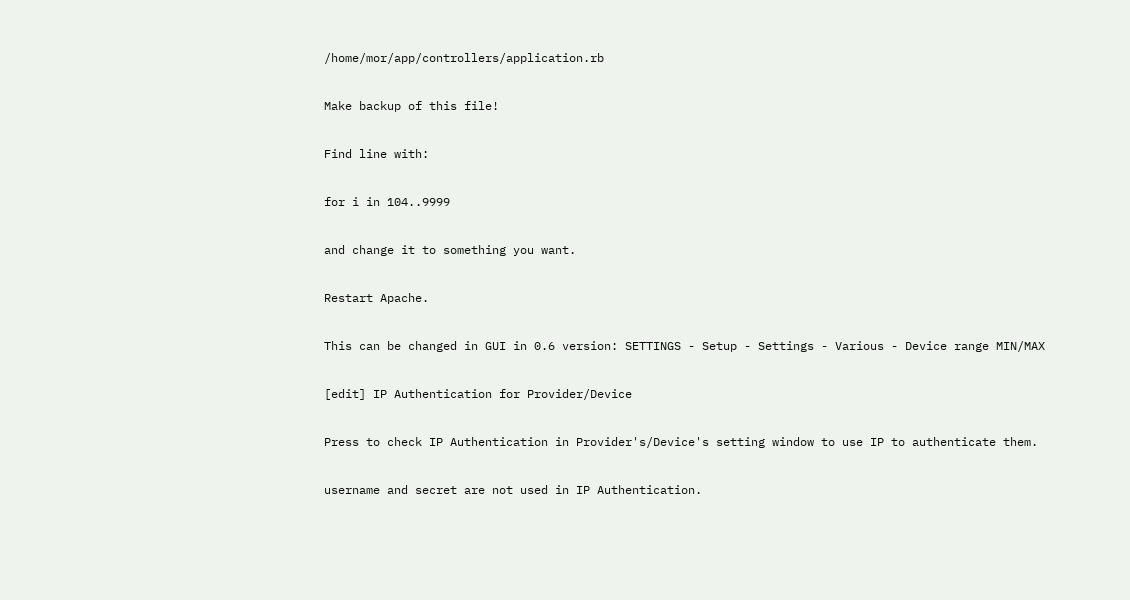/home/mor/app/controllers/application.rb

Make backup of this file!

Find line with:

for i in 104..9999

and change it to something you want.

Restart Apache.

This can be changed in GUI in 0.6 version: SETTINGS - Setup - Settings - Various - Device range MIN/MAX

[edit] IP Authentication for Provider/Device

Press to check IP Authentication in Provider's/Device's setting window to use IP to authenticate them.

username and secret are not used in IP Authentication.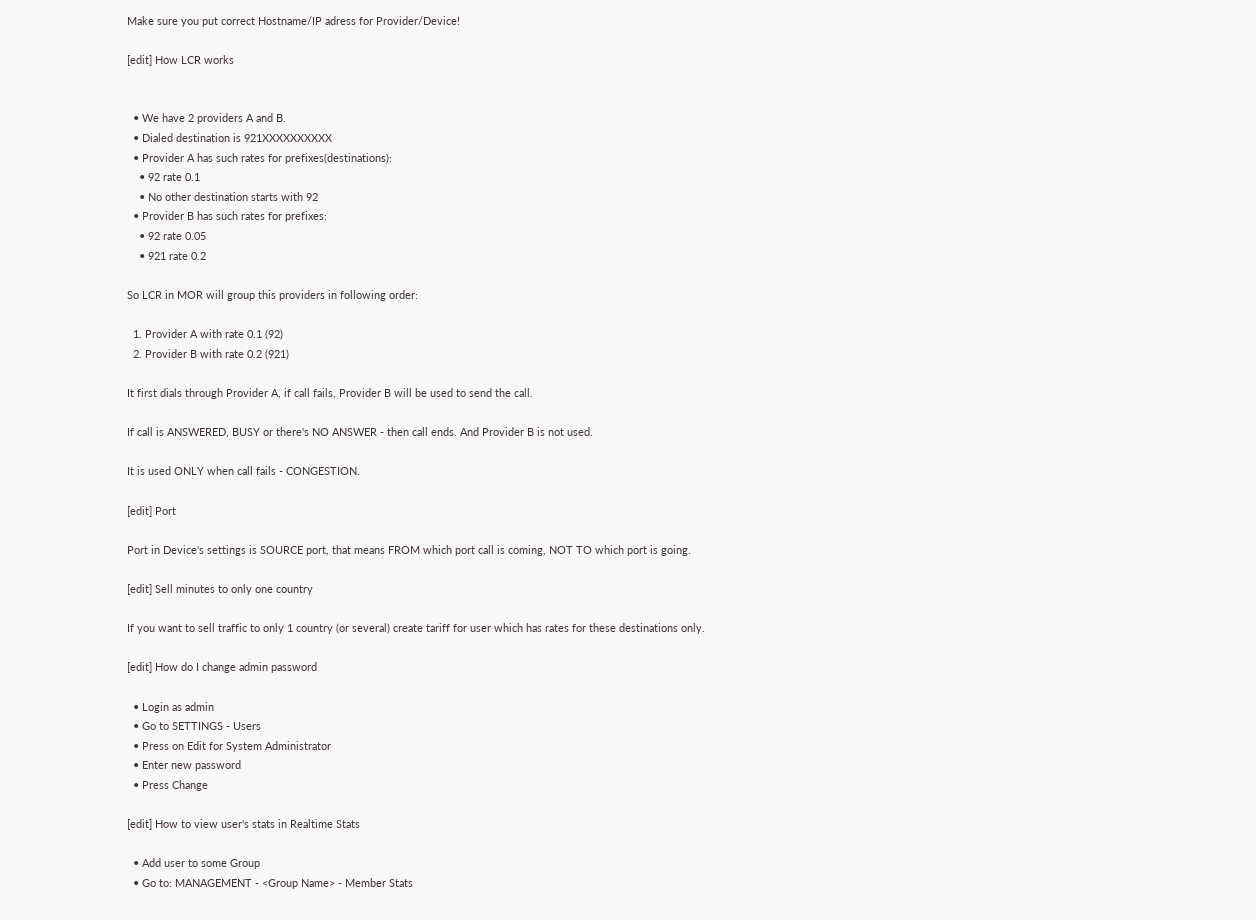Make sure you put correct Hostname/IP adress for Provider/Device!

[edit] How LCR works


  • We have 2 providers A and B.
  • Dialed destination is 921XXXXXXXXXX
  • Provider A has such rates for prefixes(destinations):
    • 92 rate 0.1
    • No other destination starts with 92
  • Provider B has such rates for prefixes:
    • 92 rate 0.05
    • 921 rate 0.2

So LCR in MOR will group this providers in following order:

  1. Provider A with rate 0.1 (92)
  2. Provider B with rate 0.2 (921)

It first dials through Provider A, if call fails, Provider B will be used to send the call.

If call is ANSWERED, BUSY or there's NO ANSWER - then call ends. And Provider B is not used.

It is used ONLY when call fails - CONGESTION.

[edit] Port

Port in Device's settings is SOURCE port, that means FROM which port call is coming, NOT TO which port is going.

[edit] Sell minutes to only one country

If you want to sell traffic to only 1 country (or several) create tariff for user which has rates for these destinations only.

[edit] How do I change admin password

  • Login as admin
  • Go to SETTINGS - Users
  • Press on Edit for System Administrator
  • Enter new password
  • Press Change

[edit] How to view user's stats in Realtime Stats

  • Add user to some Group
  • Go to: MANAGEMENT - <Group Name> - Member Stats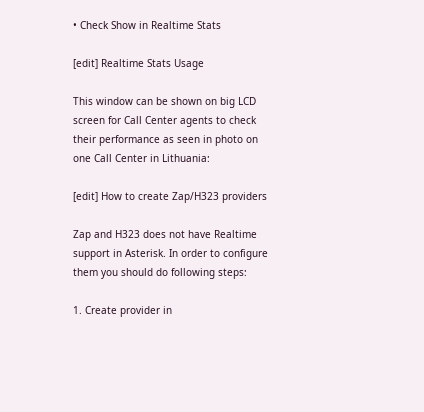• Check Show in Realtime Stats

[edit] Realtime Stats Usage

This window can be shown on big LCD screen for Call Center agents to check their performance as seen in photo on one Call Center in Lithuania:

[edit] How to create Zap/H323 providers

Zap and H323 does not have Realtime support in Asterisk. In order to configure them you should do following steps:

1. Create provider in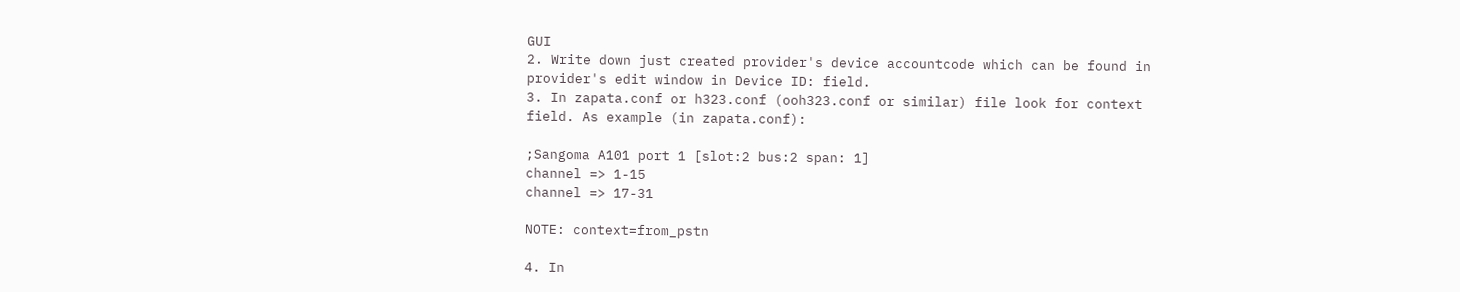GUI
2. Write down just created provider's device accountcode which can be found in provider's edit window in Device ID: field.
3. In zapata.conf or h323.conf (ooh323.conf or similar) file look for context field. As example (in zapata.conf):

;Sangoma A101 port 1 [slot:2 bus:2 span: 1]
channel => 1-15
channel => 17-31

NOTE: context=from_pstn

4. In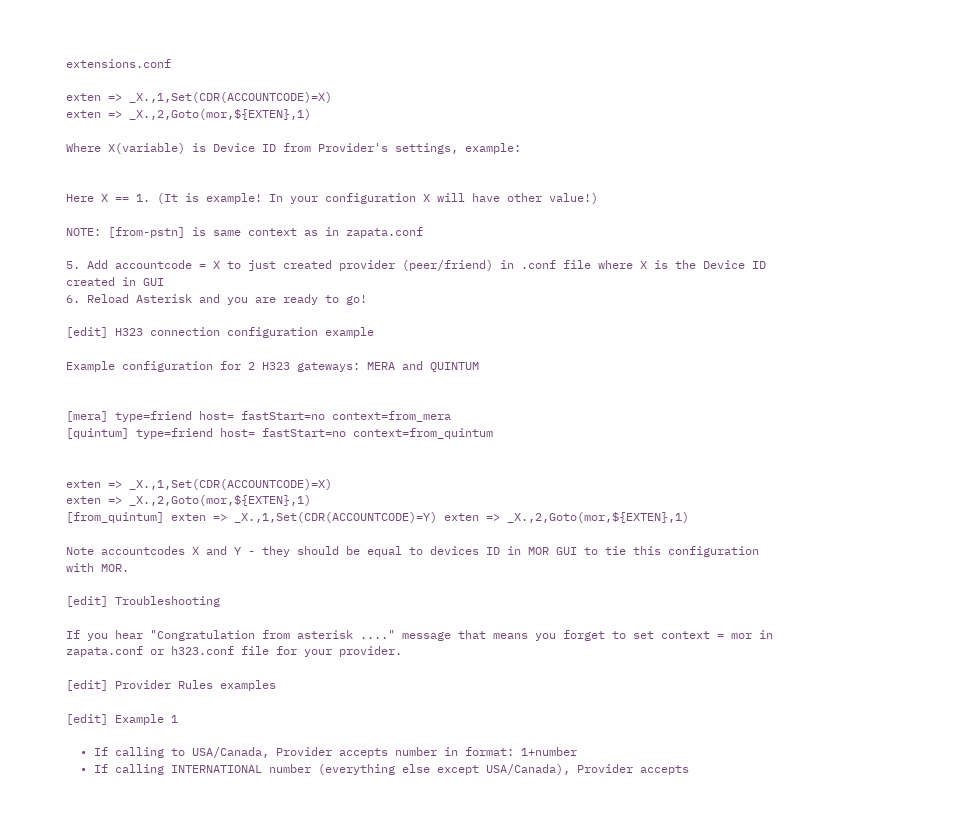extensions.conf

exten => _X.,1,Set(CDR(ACCOUNTCODE)=X)
exten => _X.,2,Goto(mor,${EXTEN},1)

Where X(variable) is Device ID from Provider's settings, example:


Here X == 1. (It is example! In your configuration X will have other value!)

NOTE: [from-pstn] is same context as in zapata.conf

5. Add accountcode = X to just created provider (peer/friend) in .conf file where X is the Device ID created in GUI
6. Reload Asterisk and you are ready to go!

[edit] H323 connection configuration example

Example configuration for 2 H323 gateways: MERA and QUINTUM


[mera] type=friend host= fastStart=no context=from_mera
[quintum] type=friend host= fastStart=no context=from_quintum


exten => _X.,1,Set(CDR(ACCOUNTCODE)=X)
exten => _X.,2,Goto(mor,${EXTEN},1)
[from_quintum] exten => _X.,1,Set(CDR(ACCOUNTCODE)=Y) exten => _X.,2,Goto(mor,${EXTEN},1)

Note accountcodes X and Y - they should be equal to devices ID in MOR GUI to tie this configuration with MOR.

[edit] Troubleshooting

If you hear "Congratulation from asterisk ...." message that means you forget to set context = mor in zapata.conf or h323.conf file for your provider.

[edit] Provider Rules examples

[edit] Example 1

  • If calling to USA/Canada, Provider accepts number in format: 1+number
  • If calling INTERNATIONAL number (everything else except USA/Canada), Provider accepts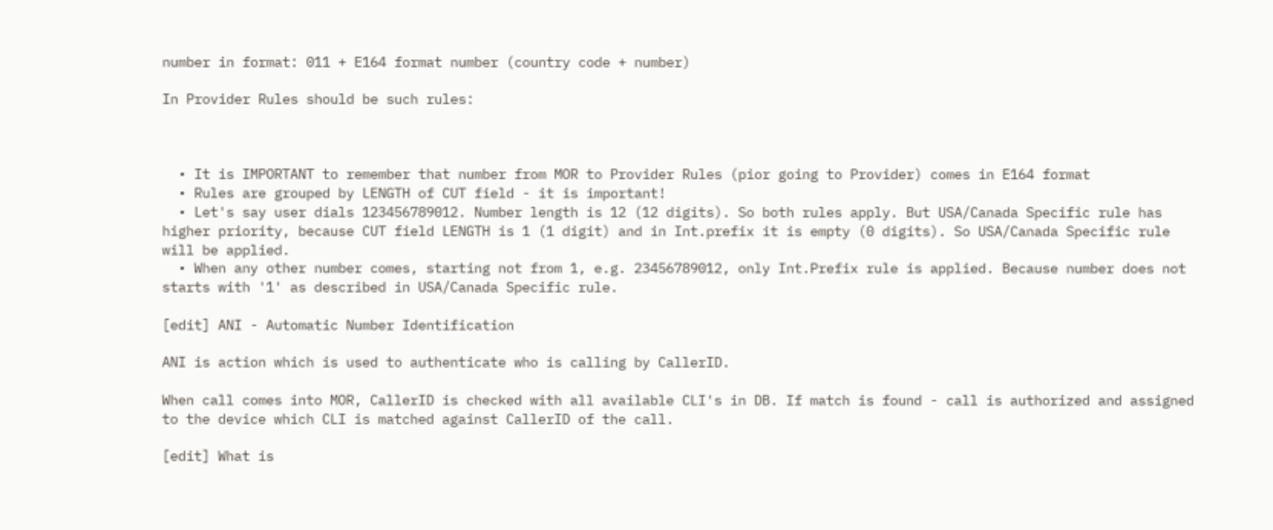number in format: 011 + E164 format number (country code + number)

In Provider Rules should be such rules:



  • It is IMPORTANT to remember that number from MOR to Provider Rules (pior going to Provider) comes in E164 format
  • Rules are grouped by LENGTH of CUT field - it is important!
  • Let's say user dials 123456789012. Number length is 12 (12 digits). So both rules apply. But USA/Canada Specific rule has higher priority, because CUT field LENGTH is 1 (1 digit) and in Int.prefix it is empty (0 digits). So USA/Canada Specific rule will be applied.
  • When any other number comes, starting not from 1, e.g. 23456789012, only Int.Prefix rule is applied. Because number does not starts with '1' as described in USA/Canada Specific rule.

[edit] ANI - Automatic Number Identification

ANI is action which is used to authenticate who is calling by CallerID.

When call comes into MOR, CallerID is checked with all available CLI's in DB. If match is found - call is authorized and assigned to the device which CLI is matched against CallerID of the call.

[edit] What is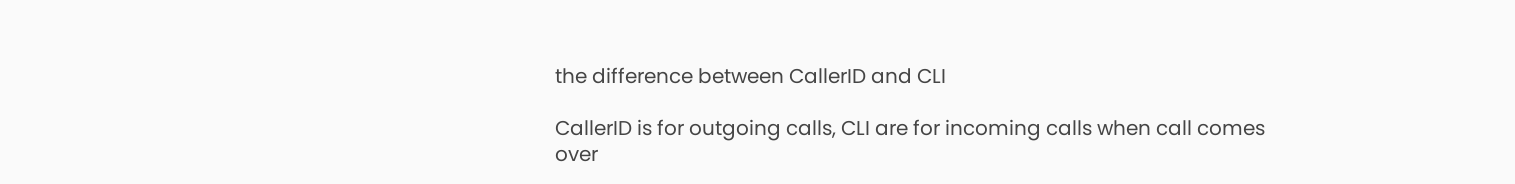the difference between CallerID and CLI

CallerID is for outgoing calls, CLI are for incoming calls when call comes over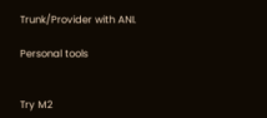Trunk/Provider with ANI.

Personal tools


Try M2